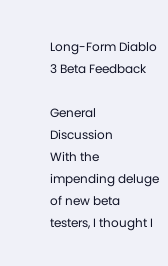Long-Form Diablo 3 Beta Feedback

General Discussion
With the impending deluge of new beta testers, I thought I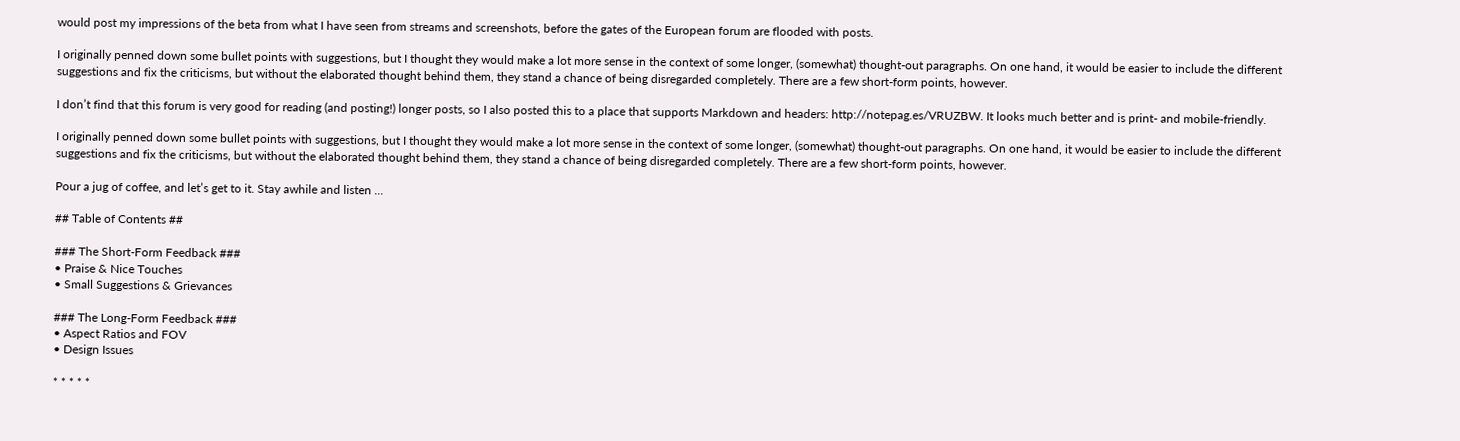would post my impressions of the beta from what I have seen from streams and screenshots, before the gates of the European forum are flooded with posts.

I originally penned down some bullet points with suggestions, but I thought they would make a lot more sense in the context of some longer, (somewhat) thought-out paragraphs. On one hand, it would be easier to include the different suggestions and fix the criticisms, but without the elaborated thought behind them, they stand a chance of being disregarded completely. There are a few short-form points, however.

I don’t find that this forum is very good for reading (and posting!) longer posts, so I also posted this to a place that supports Markdown and headers: http://notepag.es/VRUZBW. It looks much better and is print- and mobile-friendly.

I originally penned down some bullet points with suggestions, but I thought they would make a lot more sense in the context of some longer, (somewhat) thought-out paragraphs. On one hand, it would be easier to include the different suggestions and fix the criticisms, but without the elaborated thought behind them, they stand a chance of being disregarded completely. There are a few short-form points, however.

Pour a jug of coffee, and let’s get to it. Stay awhile and listen ...

## Table of Contents ##

### The Short-Form Feedback ###
• Praise & Nice Touches
• Small Suggestions & Grievances

### The Long-Form Feedback ###
• Aspect Ratios and FOV
• Design Issues

* * * * *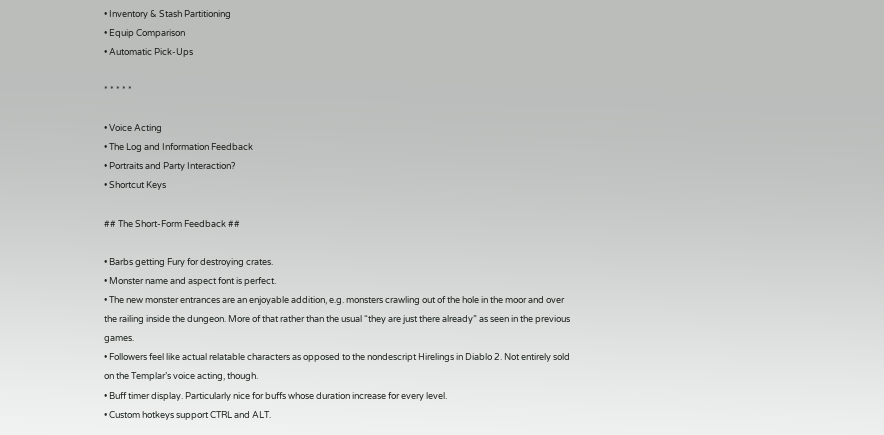• Inventory & Stash Partitioning
• Equip Comparison
• Automatic Pick-Ups

* * * * *

• Voice Acting
• The Log and Information Feedback
• Portraits and Party Interaction?
• Shortcut Keys

## The Short-Form Feedback ##

• Barbs getting Fury for destroying crates.
• Monster name and aspect font is perfect.
• The new monster entrances are an enjoyable addition, e.g. monsters crawling out of the hole in the moor and over the railing inside the dungeon. More of that rather than the usual “they are just there already” as seen in the previous games.
• Followers feel like actual relatable characters as opposed to the nondescript Hirelings in Diablo 2. Not entirely sold on the Templar’s voice acting, though.
• Buff timer display. Particularly nice for buffs whose duration increase for every level.
• Custom hotkeys support CTRL and ALT.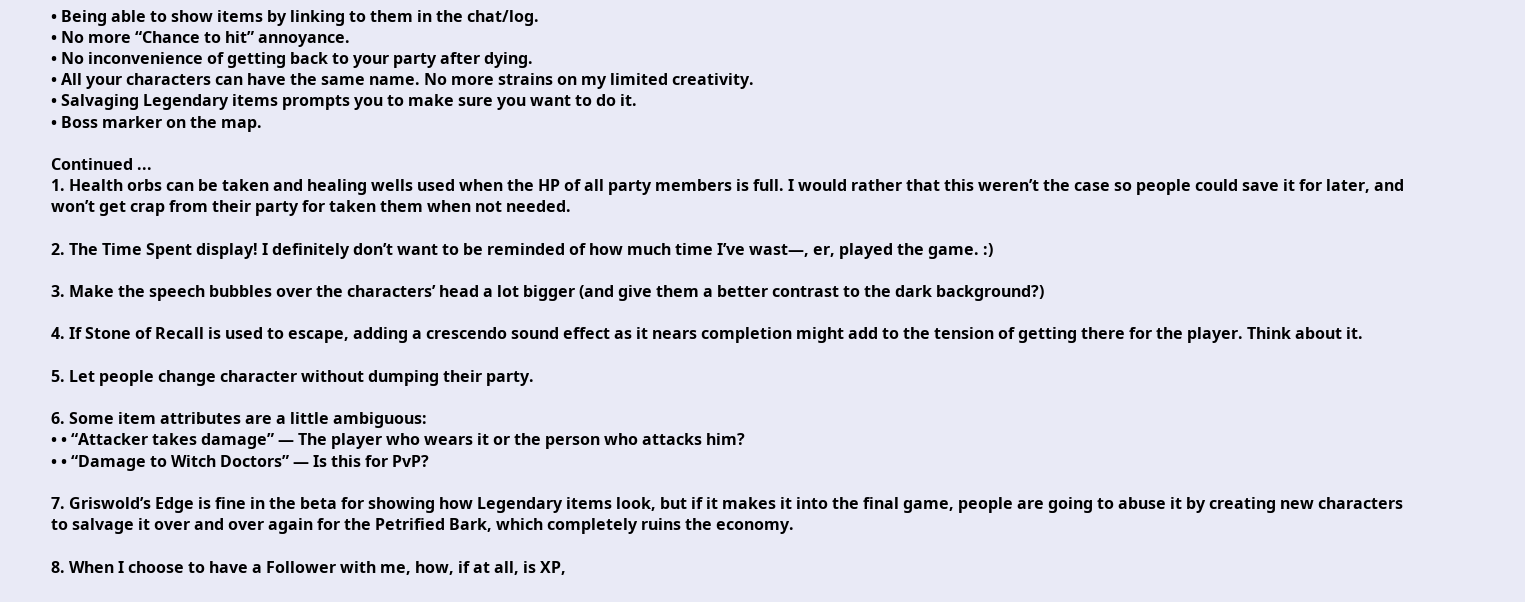• Being able to show items by linking to them in the chat/log.
• No more “Chance to hit” annoyance.
• No inconvenience of getting back to your party after dying.
• All your characters can have the same name. No more strains on my limited creativity.
• Salvaging Legendary items prompts you to make sure you want to do it.
• Boss marker on the map.

Continued ...
1. Health orbs can be taken and healing wells used when the HP of all party members is full. I would rather that this weren’t the case so people could save it for later, and won’t get crap from their party for taken them when not needed.

2. The Time Spent display! I definitely don’t want to be reminded of how much time I’ve wast—, er, played the game. :)

3. Make the speech bubbles over the characters’ head a lot bigger (and give them a better contrast to the dark background?)

4. If Stone of Recall is used to escape, adding a crescendo sound effect as it nears completion might add to the tension of getting there for the player. Think about it.

5. Let people change character without dumping their party.

6. Some item attributes are a little ambiguous:
• • “Attacker takes damage” — The player who wears it or the person who attacks him?
• • “Damage to Witch Doctors” — Is this for PvP?

7. Griswold’s Edge is fine in the beta for showing how Legendary items look, but if it makes it into the final game, people are going to abuse it by creating new characters to salvage it over and over again for the Petrified Bark, which completely ruins the economy.

8. When I choose to have a Follower with me, how, if at all, is XP,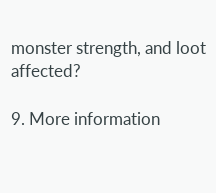monster strength, and loot affected?

9. More information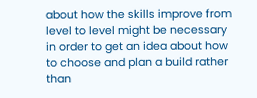about how the skills improve from level to level might be necessary in order to get an idea about how to choose and plan a build rather than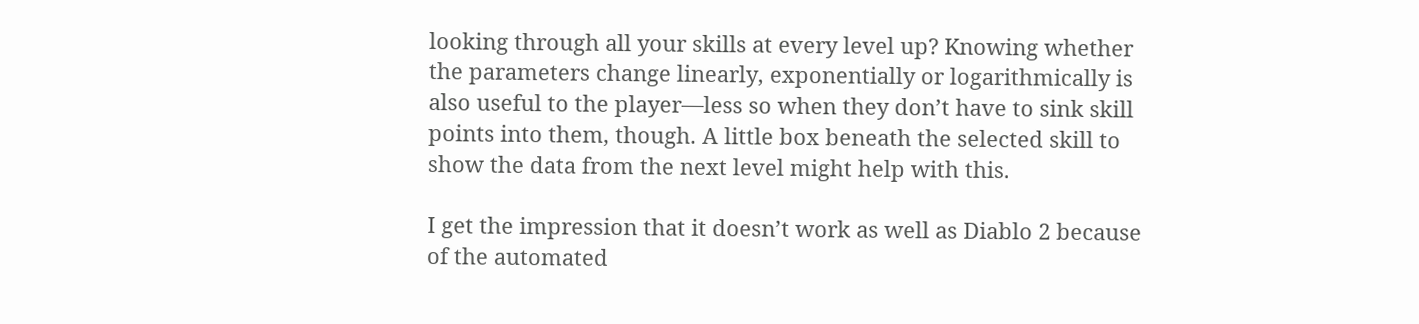looking through all your skills at every level up? Knowing whether the parameters change linearly, exponentially or logarithmically is also useful to the player—less so when they don’t have to sink skill points into them, though. A little box beneath the selected skill to show the data from the next level might help with this.

I get the impression that it doesn’t work as well as Diablo 2 because of the automated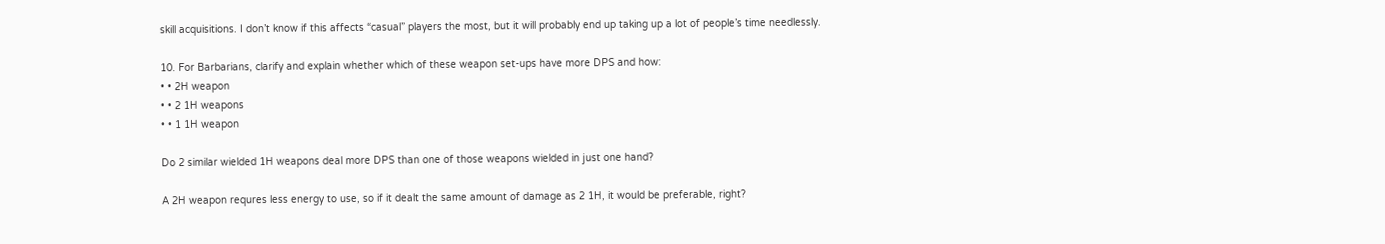skill acquisitions. I don’t know if this affects “casual” players the most, but it will probably end up taking up a lot of people’s time needlessly.

10. For Barbarians, clarify and explain whether which of these weapon set-ups have more DPS and how:
• • 2H weapon
• • 2 1H weapons
• • 1 1H weapon

Do 2 similar wielded 1H weapons deal more DPS than one of those weapons wielded in just one hand?

A 2H weapon requres less energy to use, so if it dealt the same amount of damage as 2 1H, it would be preferable, right?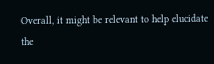Overall, it might be relevant to help elucidate the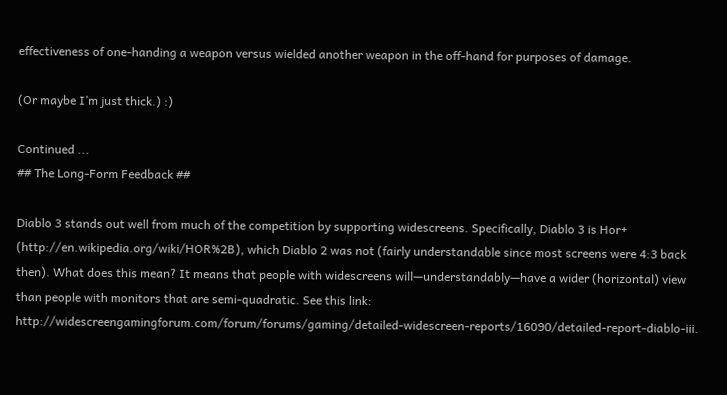effectiveness of one-handing a weapon versus wielded another weapon in the off-hand for purposes of damage.

(Or maybe I’m just thick.) :)

Continued ...
## The Long-Form Feedback ##

Diablo 3 stands out well from much of the competition by supporting widescreens. Specifically, Diablo 3 is Hor+ (http://en.wikipedia.org/wiki/HOR%2B), which Diablo 2 was not (fairly understandable since most screens were 4:3 back then). What does this mean? It means that people with widescreens will—understandably—have a wider (horizontal) view than people with monitors that are semi-quadratic. See this link: http://widescreengamingforum.com/forum/forums/gaming/detailed-widescreen-reports/16090/detailed-report-diablo-iii.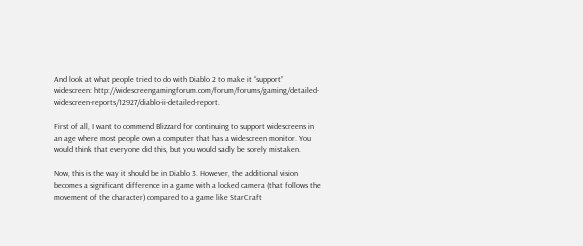And look at what people tried to do with Diablo 2 to make it “support” widescreen: http://widescreengamingforum.com/forum/forums/gaming/detailed-widescreen-reports/12927/diablo-ii-detailed-report.

First of all, I want to commend Blizzard for continuing to support widescreens in an age where most people own a computer that has a widescreen monitor. You would think that everyone did this, but you would sadly be sorely mistaken.

Now, this is the way it should be in Diablo 3. However, the additional vision becomes a significant difference in a game with a locked camera (that follows the movement of the character) compared to a game like StarCraft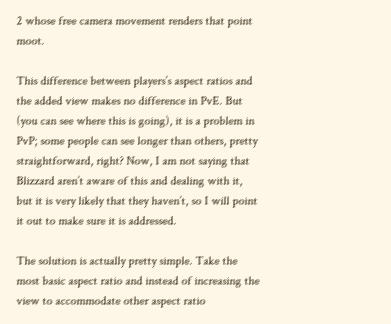2 whose free camera movement renders that point moot.

This difference between players’s aspect ratios and the added view makes no difference in PvE. But (you can see where this is going), it is a problem in PvP; some people can see longer than others, pretty straightforward, right? Now, I am not saying that Blizzard aren’t aware of this and dealing with it, but it is very likely that they haven’t, so I will point it out to make sure it is addressed.

The solution is actually pretty simple. Take the most basic aspect ratio and instead of increasing the view to accommodate other aspect ratio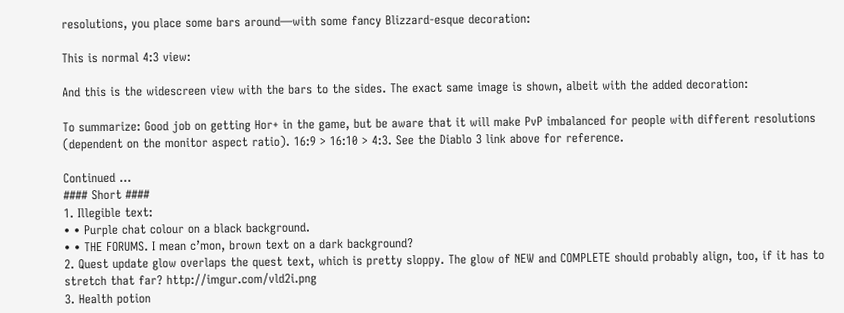resolutions, you place some bars around—with some fancy Blizzard-esque decoration:

This is normal 4:3 view:

And this is the widescreen view with the bars to the sides. The exact same image is shown, albeit with the added decoration:

To summarize: Good job on getting Hor+ in the game, but be aware that it will make PvP imbalanced for people with different resolutions (dependent on the monitor aspect ratio). 16:9 > 16:10 > 4:3. See the Diablo 3 link above for reference.

Continued ...
#### Short ####
1. Illegible text:
• • Purple chat colour on a black background.
• • THE FORUMS. I mean c’mon, brown text on a dark background?
2. Quest update glow overlaps the quest text, which is pretty sloppy. The glow of NEW and COMPLETE should probably align, too, if it has to stretch that far? http://imgur.com/vld2i.png
3. Health potion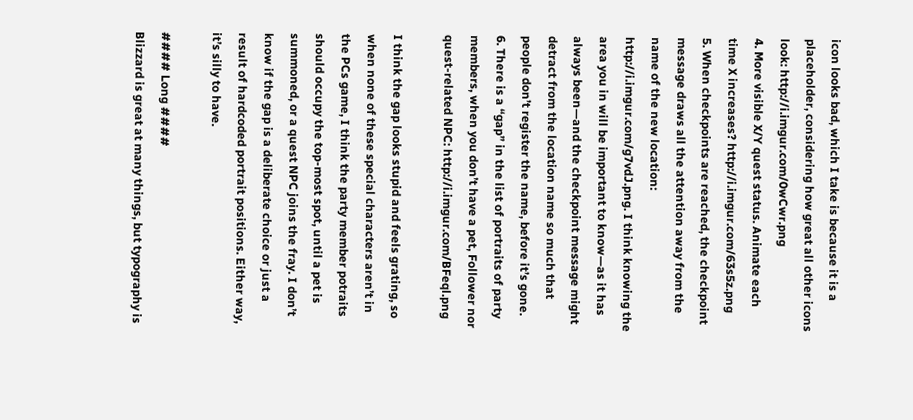icon looks bad, which I take is because it is a placeholder, considering how great all other icons look: http://i.imgur.com/0wCwr.png
4. More visible X/Y quest status. Animate each time X increases? http://i.imgur.com/63s5z.png
5. When checkpoints are reached, the checkpoint message draws all the attention away from the name of the new location: http://i.imgur.com/g7vdJ.png. I think knowing the area you in will be important to know—as it has always been—and the checkpoint message might detract from the location name so much that people don’t register the name, before it’s gone.
6. There is a “gap” in the list of portraits of party members, when you don’t have a pet, Follower nor quest-related NPC: http://i.imgur.com/BFeql.png

I think the gap looks stupid and feels grating, so when none of these special characters aren’t in the PCs game, I think the party member potraits should occupy the top-most spot, until a pet is summoned, or a quest NPC joins the fray. I don’t know if the gap is a deliberate choice or just a result of hardcoded portrait positions. Either way, it’s silly to have.

#### Long ####
Blizzard is great at many things, but typography is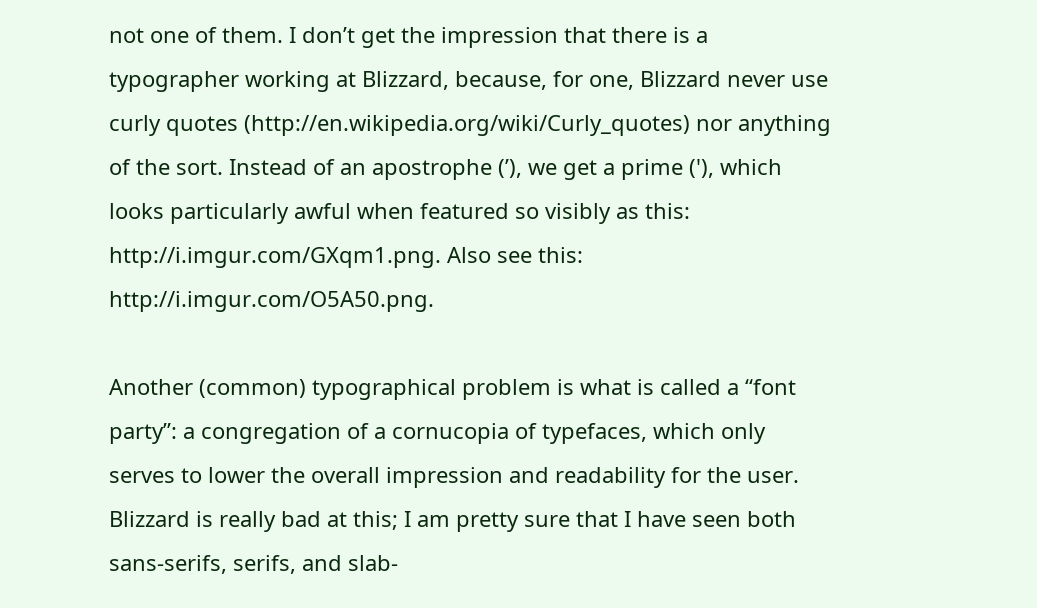not one of them. I don’t get the impression that there is a typographer working at Blizzard, because, for one, Blizzard never use curly quotes (http://en.wikipedia.org/wiki/Curly_quotes) nor anything of the sort. Instead of an apostrophe (’), we get a prime ('), which looks particularly awful when featured so visibly as this: http://i.imgur.com/GXqm1.png. Also see this: http://i.imgur.com/O5A50.png.

Another (common) typographical problem is what is called a “font party”: a congregation of a cornucopia of typefaces, which only serves to lower the overall impression and readability for the user. Blizzard is really bad at this; I am pretty sure that I have seen both sans-serifs, serifs, and slab-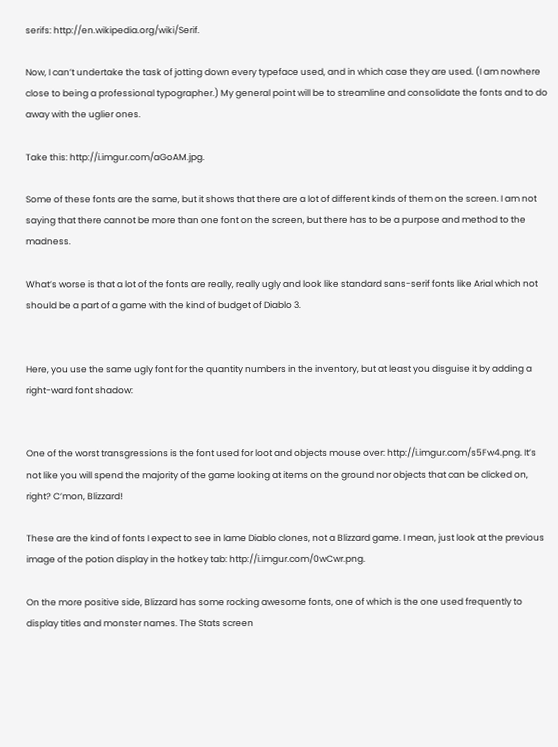serifs: http://en.wikipedia.org/wiki/Serif.

Now, I can’t undertake the task of jotting down every typeface used, and in which case they are used. (I am nowhere close to being a professional typographer.) My general point will be to streamline and consolidate the fonts and to do away with the uglier ones.

Take this: http://i.imgur.com/aGoAM.jpg.

Some of these fonts are the same, but it shows that there are a lot of different kinds of them on the screen. I am not saying that there cannot be more than one font on the screen, but there has to be a purpose and method to the madness.

What’s worse is that a lot of the fonts are really, really ugly and look like standard sans-serif fonts like Arial which not should be a part of a game with the kind of budget of Diablo 3.


Here, you use the same ugly font for the quantity numbers in the inventory, but at least you disguise it by adding a right-ward font shadow:


One of the worst transgressions is the font used for loot and objects mouse over: http://i.imgur.com/s5Fw4.png. It’s not like you will spend the majority of the game looking at items on the ground nor objects that can be clicked on, right? C’mon, Blizzard!

These are the kind of fonts I expect to see in lame Diablo clones, not a Blizzard game. I mean, just look at the previous image of the potion display in the hotkey tab: http://i.imgur.com/0wCwr.png.

On the more positive side, Blizzard has some rocking awesome fonts, one of which is the one used frequently to display titles and monster names. The Stats screen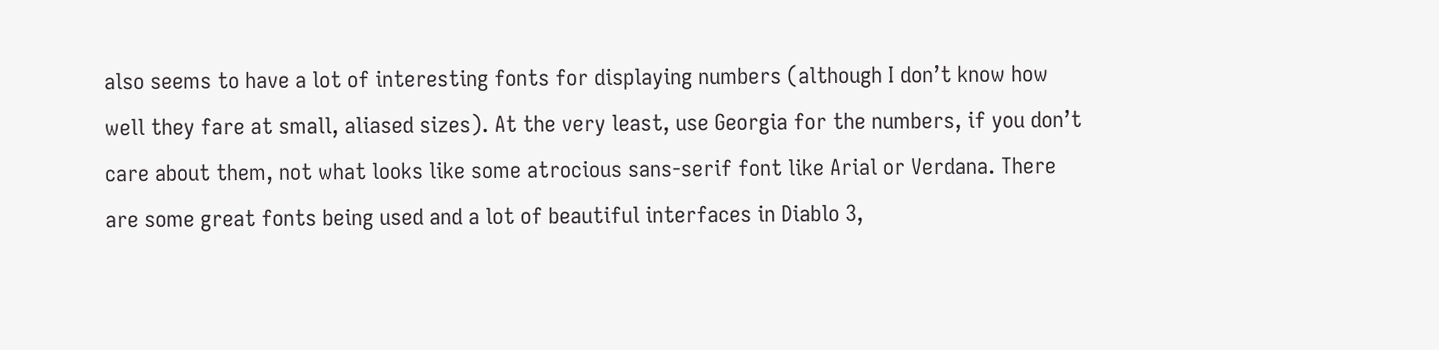also seems to have a lot of interesting fonts for displaying numbers (although I don’t know how well they fare at small, aliased sizes). At the very least, use Georgia for the numbers, if you don’t care about them, not what looks like some atrocious sans-serif font like Arial or Verdana. There are some great fonts being used and a lot of beautiful interfaces in Diablo 3,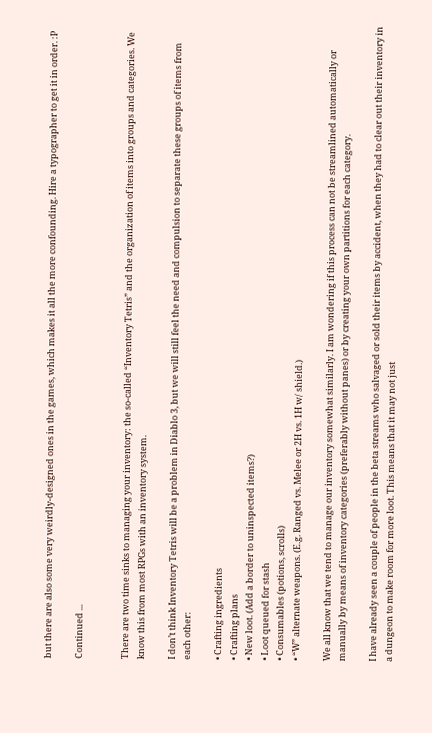but there are also some very weirdly-designed ones in the games, which makes it all the more confounding. Hire a typographer to get it in order. :P

Continued ...


There are two time sinks to managing your inventory: the so-called “Inventory Tetris” and the organization of items into groups and categories. We know this from most RPGs with an inventory system.

I don’t think Inventory Tetris will be a problem in Diablo 3, but we will still feel the need and compulsion to separate these groups of items from each other:

• Crafting ingredients
• Crafting plans
• New loot. (Add a border to uninspected items?)
• Loot queued for stash
• Consumables (potions, scrolls)
• “W” alternate weapons. (E.g. Ranged vs. Melee or 2H vs. 1H w/ shield.)

We all know that we tend to manage our inventory somewhat similarly. I am wondering if this process can not be streamlined automatically or manually by means of inventory categories (preferably without panes) or by creating your own partitions for each category.

I have already seen a couple of people in the beta streams who salvaged or sold their items by accident, when they had to clear out their inventory in a dungeon to make room for more loot. This means that it may not just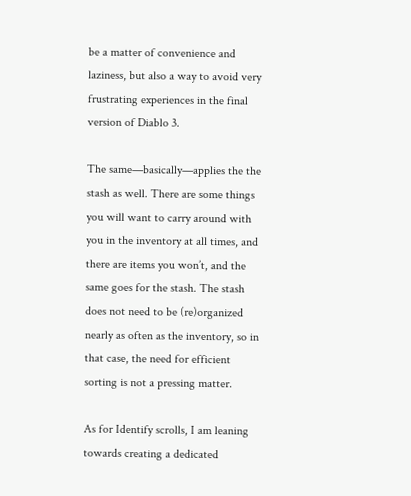be a matter of convenience and laziness, but also a way to avoid very frustrating experiences in the final version of Diablo 3.

The same—basically—applies the the stash as well. There are some things you will want to carry around with you in the inventory at all times, and there are items you won’t, and the same goes for the stash. The stash does not need to be (re)organized nearly as often as the inventory, so in that case, the need for efficient sorting is not a pressing matter.

As for Identify scrolls, I am leaning towards creating a dedicated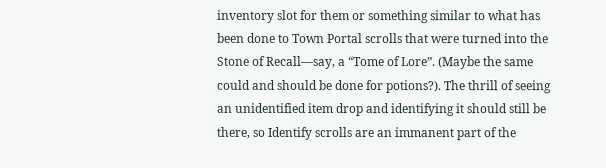inventory slot for them or something similar to what has been done to Town Portal scrolls that were turned into the Stone of Recall—say, a “Tome of Lore”. (Maybe the same could and should be done for potions?). The thrill of seeing an unidentified item drop and identifying it should still be there, so Identify scrolls are an immanent part of the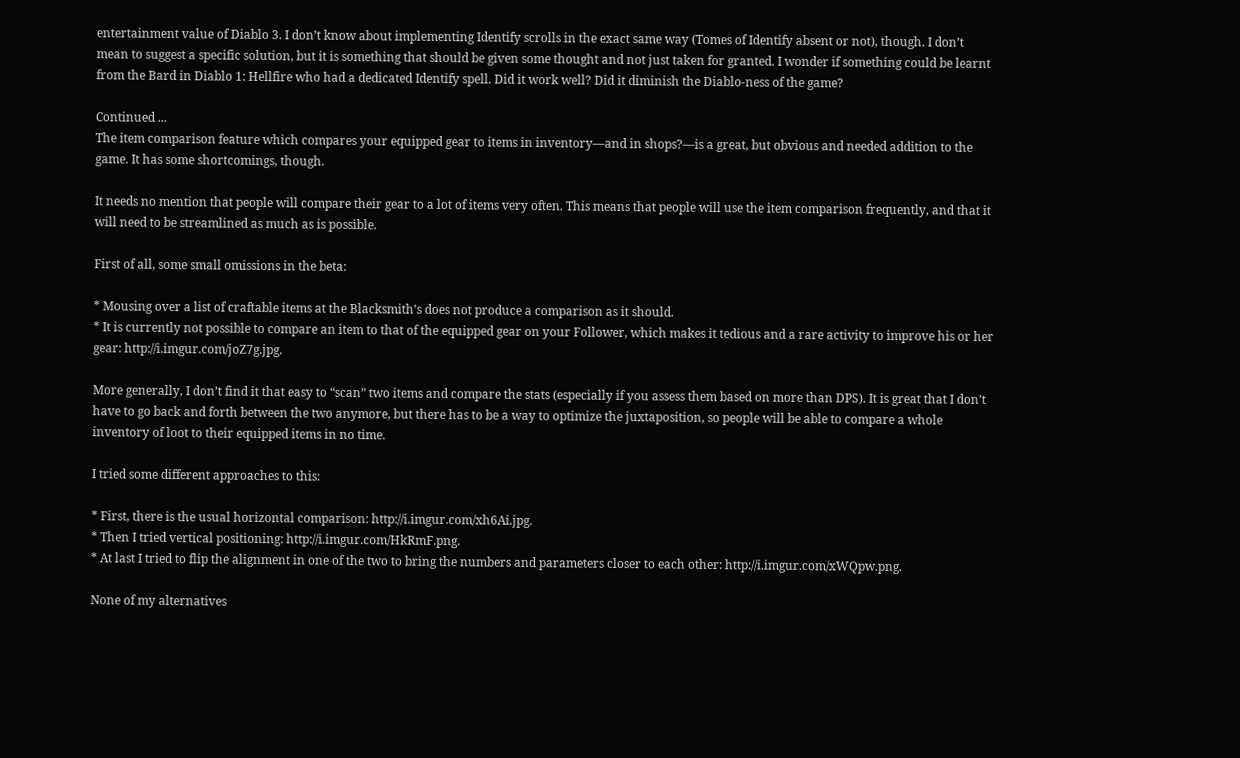entertainment value of Diablo 3. I don’t know about implementing Identify scrolls in the exact same way (Tomes of Identify absent or not), though. I don’t mean to suggest a specific solution, but it is something that should be given some thought and not just taken for granted. I wonder if something could be learnt from the Bard in Diablo 1: Hellfire who had a dedicated Identify spell. Did it work well? Did it diminish the Diablo-ness of the game?

Continued ...
The item comparison feature which compares your equipped gear to items in inventory—and in shops?—is a great, but obvious and needed addition to the game. It has some shortcomings, though.

It needs no mention that people will compare their gear to a lot of items very often. This means that people will use the item comparison frequently, and that it will need to be streamlined as much as is possible.

First of all, some small omissions in the beta:

* Mousing over a list of craftable items at the Blacksmith’s does not produce a comparison as it should.
* It is currently not possible to compare an item to that of the equipped gear on your Follower, which makes it tedious and a rare activity to improve his or her gear: http://i.imgur.com/joZ7g.jpg.

More generally, I don’t find it that easy to “scan” two items and compare the stats (especially if you assess them based on more than DPS). It is great that I don’t have to go back and forth between the two anymore, but there has to be a way to optimize the juxtaposition, so people will be able to compare a whole inventory of loot to their equipped items in no time.

I tried some different approaches to this:

* First, there is the usual horizontal comparison: http://i.imgur.com/xh6Ai.jpg.
* Then I tried vertical positioning: http://i.imgur.com/HkRmF.png.
* At last I tried to flip the alignment in one of the two to bring the numbers and parameters closer to each other: http://i.imgur.com/xWQpw.png.

None of my alternatives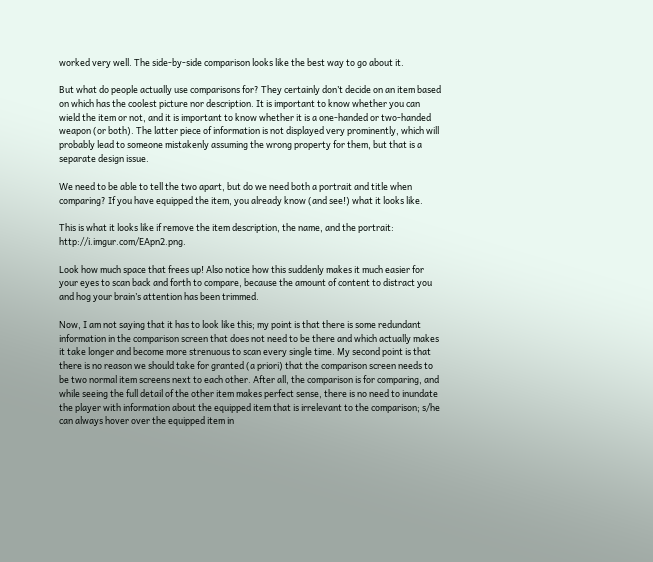worked very well. The side-by-side comparison looks like the best way to go about it.

But what do people actually use comparisons for? They certainly don’t decide on an item based on which has the coolest picture nor description. It is important to know whether you can wield the item or not, and it is important to know whether it is a one-handed or two-handed weapon (or both). The latter piece of information is not displayed very prominently, which will probably lead to someone mistakenly assuming the wrong property for them, but that is a separate design issue.

We need to be able to tell the two apart, but do we need both a portrait and title when comparing? If you have equipped the item, you already know (and see!) what it looks like.

This is what it looks like if remove the item description, the name, and the portrait: http://i.imgur.com/EApn2.png.

Look how much space that frees up! Also notice how this suddenly makes it much easier for your eyes to scan back and forth to compare, because the amount of content to distract you and hog your brain’s attention has been trimmed.

Now, I am not saying that it has to look like this; my point is that there is some redundant information in the comparison screen that does not need to be there and which actually makes it take longer and become more strenuous to scan every single time. My second point is that there is no reason we should take for granted (a priori) that the comparison screen needs to be two normal item screens next to each other. After all, the comparison is for comparing, and while seeing the full detail of the other item makes perfect sense, there is no need to inundate the player with information about the equipped item that is irrelevant to the comparison; s/he can always hover over the equipped item in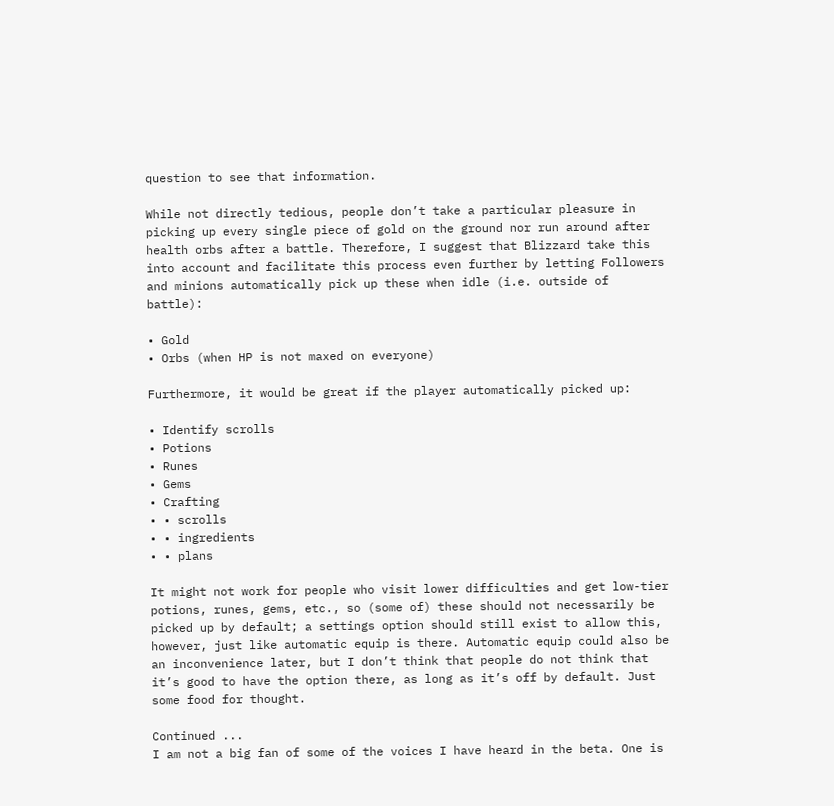question to see that information.

While not directly tedious, people don’t take a particular pleasure in picking up every single piece of gold on the ground nor run around after health orbs after a battle. Therefore, I suggest that Blizzard take this into account and facilitate this process even further by letting Followers and minions automatically pick up these when idle (i.e. outside of battle):

• Gold
• Orbs (when HP is not maxed on everyone)

Furthermore, it would be great if the player automatically picked up:

• Identify scrolls
• Potions
• Runes
• Gems
• Crafting
• • scrolls
• • ingredients
• • plans

It might not work for people who visit lower difficulties and get low-tier potions, runes, gems, etc., so (some of) these should not necessarily be picked up by default; a settings option should still exist to allow this, however, just like automatic equip is there. Automatic equip could also be an inconvenience later, but I don’t think that people do not think that it’s good to have the option there, as long as it’s off by default. Just some food for thought.

Continued ...
I am not a big fan of some of the voices I have heard in the beta. One is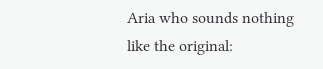Aria who sounds nothing like the original: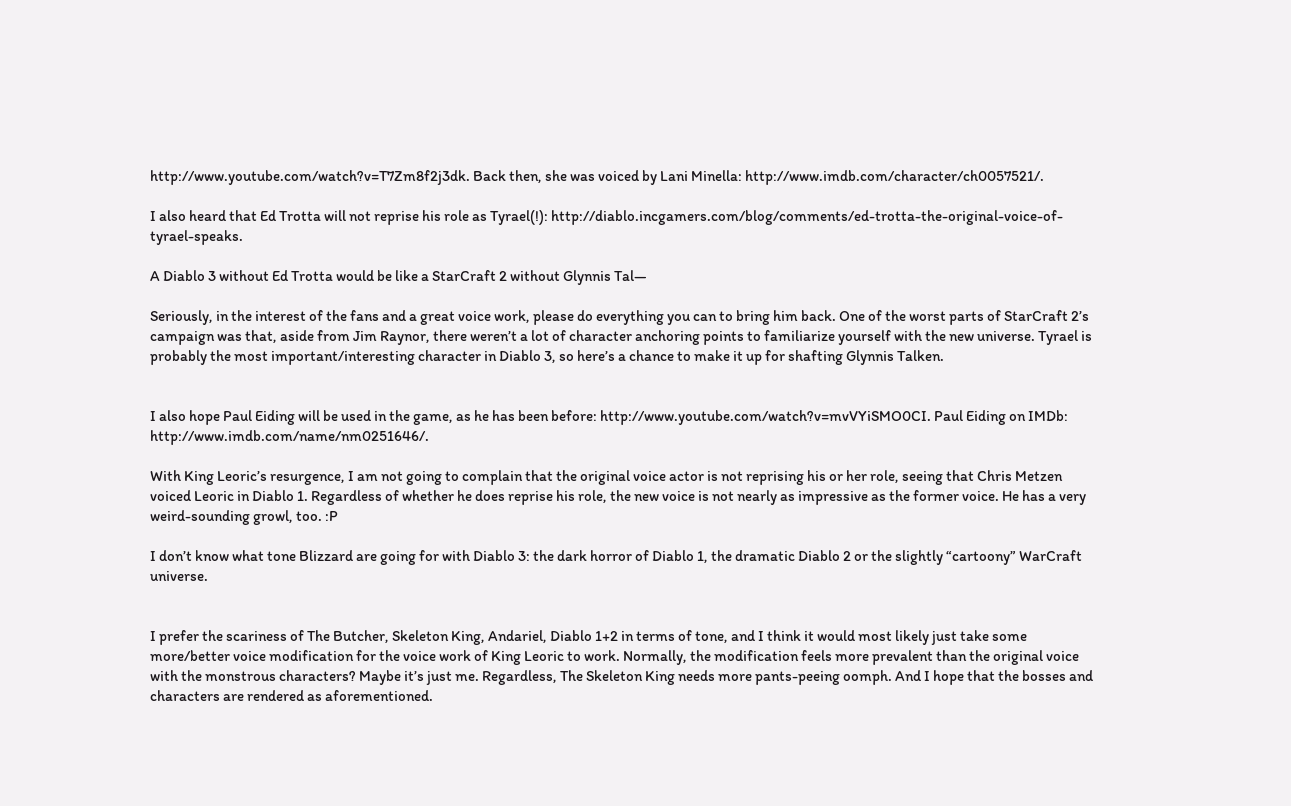http://www.youtube.com/watch?v=T7Zm8f2j3dk. Back then, she was voiced by Lani Minella: http://www.imdb.com/character/ch0057521/.

I also heard that Ed Trotta will not reprise his role as Tyrael(!): http://diablo.incgamers.com/blog/comments/ed-trotta-the-original-voice-of-tyrael-speaks.

A Diablo 3 without Ed Trotta would be like a StarCraft 2 without Glynnis Tal—

Seriously, in the interest of the fans and a great voice work, please do everything you can to bring him back. One of the worst parts of StarCraft 2’s campaign was that, aside from Jim Raynor, there weren’t a lot of character anchoring points to familiarize yourself with the new universe. Tyrael is probably the most important/interesting character in Diablo 3, so here’s a chance to make it up for shafting Glynnis Talken.


I also hope Paul Eiding will be used in the game, as he has been before: http://www.youtube.com/watch?v=mvVYiSMO0CI. Paul Eiding on IMDb: http://www.imdb.com/name/nm0251646/.

With King Leoric’s resurgence, I am not going to complain that the original voice actor is not reprising his or her role, seeing that Chris Metzen voiced Leoric in Diablo 1. Regardless of whether he does reprise his role, the new voice is not nearly as impressive as the former voice. He has a very weird-sounding growl, too. :P

I don’t know what tone Blizzard are going for with Diablo 3: the dark horror of Diablo 1, the dramatic Diablo 2 or the slightly “cartoony” WarCraft universe.


I prefer the scariness of The Butcher, Skeleton King, Andariel, Diablo 1+2 in terms of tone, and I think it would most likely just take some more/better voice modification for the voice work of King Leoric to work. Normally, the modification feels more prevalent than the original voice with the monstrous characters? Maybe it’s just me. Regardless, The Skeleton King needs more pants-peeing oomph. And I hope that the bosses and characters are rendered as aforementioned.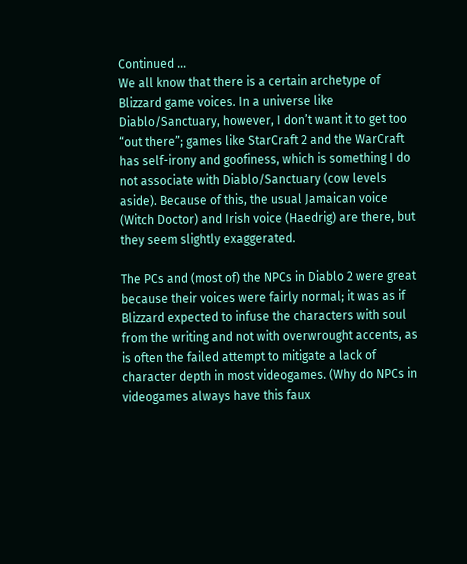Continued ...
We all know that there is a certain archetype of Blizzard game voices. In a universe like Diablo/Sanctuary, however, I don’t want it to get too “out there”; games like StarCraft 2 and the WarCraft has self-irony and goofiness, which is something I do not associate with Diablo/Sanctuary (cow levels aside). Because of this, the usual Jamaican voice (Witch Doctor) and Irish voice (Haedrig) are there, but they seem slightly exaggerated.

The PCs and (most of) the NPCs in Diablo 2 were great because their voices were fairly normal; it was as if Blizzard expected to infuse the characters with soul from the writing and not with overwrought accents, as is often the failed attempt to mitigate a lack of character depth in most videogames. (Why do NPCs in videogames always have this faux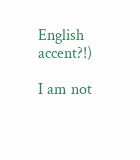English accent?!)

I am not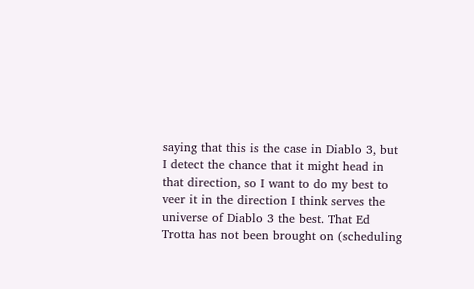saying that this is the case in Diablo 3, but I detect the chance that it might head in that direction, so I want to do my best to veer it in the direction I think serves the universe of Diablo 3 the best. That Ed Trotta has not been brought on (scheduling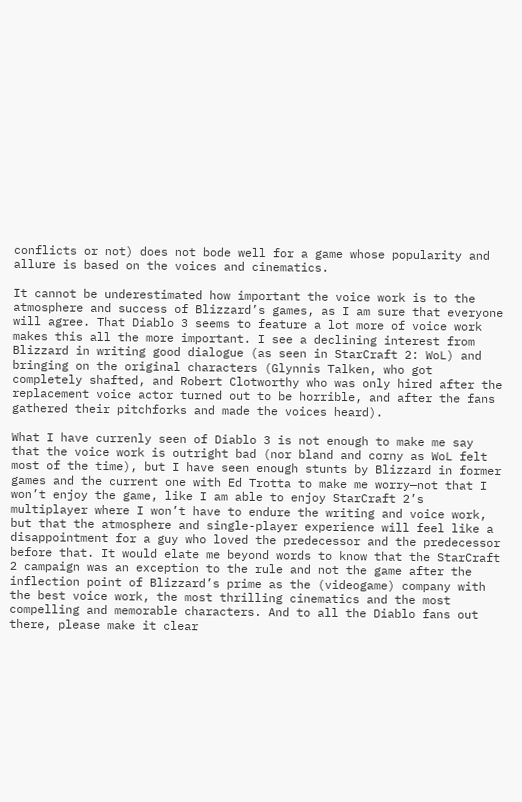conflicts or not) does not bode well for a game whose popularity and allure is based on the voices and cinematics.

It cannot be underestimated how important the voice work is to the atmosphere and success of Blizzard’s games, as I am sure that everyone will agree. That Diablo 3 seems to feature a lot more of voice work makes this all the more important. I see a declining interest from Blizzard in writing good dialogue (as seen in StarCraft 2: WoL) and bringing on the original characters (Glynnis Talken, who got completely shafted, and Robert Clotworthy who was only hired after the replacement voice actor turned out to be horrible, and after the fans gathered their pitchforks and made the voices heard).

What I have currenly seen of Diablo 3 is not enough to make me say that the voice work is outright bad (nor bland and corny as WoL felt most of the time), but I have seen enough stunts by Blizzard in former games and the current one with Ed Trotta to make me worry—not that I won’t enjoy the game, like I am able to enjoy StarCraft 2’s multiplayer where I won’t have to endure the writing and voice work, but that the atmosphere and single-player experience will feel like a disappointment for a guy who loved the predecessor and the predecessor before that. It would elate me beyond words to know that the StarCraft 2 campaign was an exception to the rule and not the game after the inflection point of Blizzard’s prime as the (videogame) company with the best voice work, the most thrilling cinematics and the most compelling and memorable characters. And to all the Diablo fans out there, please make it clear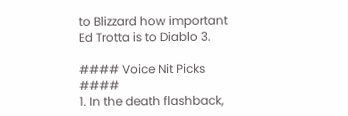to Blizzard how important Ed Trotta is to Diablo 3.

#### Voice Nit Picks ####
1. In the death flashback,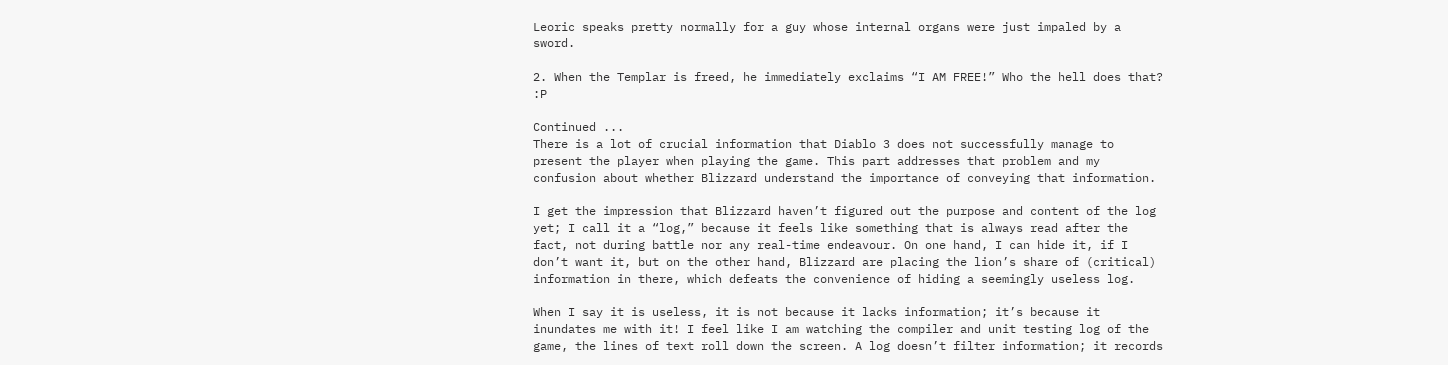Leoric speaks pretty normally for a guy whose internal organs were just impaled by a sword.

2. When the Templar is freed, he immediately exclaims “I AM FREE!” Who the hell does that? :P

Continued ...
There is a lot of crucial information that Diablo 3 does not successfully manage to present the player when playing the game. This part addresses that problem and my confusion about whether Blizzard understand the importance of conveying that information.

I get the impression that Blizzard haven’t figured out the purpose and content of the log yet; I call it a “log,” because it feels like something that is always read after the fact, not during battle nor any real-time endeavour. On one hand, I can hide it, if I don’t want it, but on the other hand, Blizzard are placing the lion’s share of (critical) information in there, which defeats the convenience of hiding a seemingly useless log.

When I say it is useless, it is not because it lacks information; it’s because it inundates me with it! I feel like I am watching the compiler and unit testing log of the game, the lines of text roll down the screen. A log doesn’t filter information; it records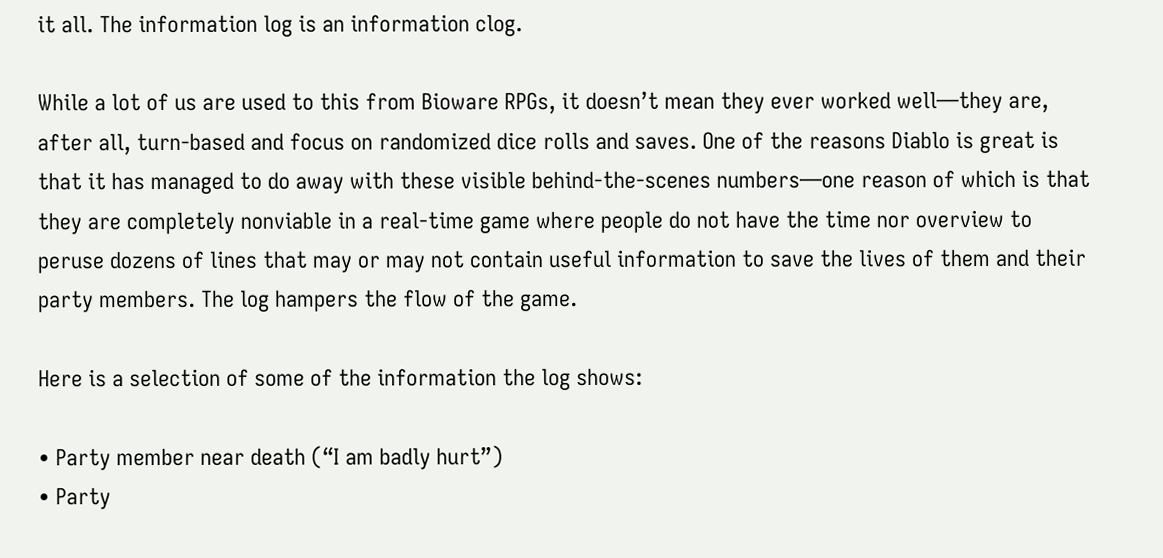it all. The information log is an information clog.

While a lot of us are used to this from Bioware RPGs, it doesn’t mean they ever worked well—they are, after all, turn-based and focus on randomized dice rolls and saves. One of the reasons Diablo is great is that it has managed to do away with these visible behind-the-scenes numbers—one reason of which is that they are completely nonviable in a real-time game where people do not have the time nor overview to peruse dozens of lines that may or may not contain useful information to save the lives of them and their party members. The log hampers the flow of the game.

Here is a selection of some of the information the log shows:

• Party member near death (“I am badly hurt”)
• Party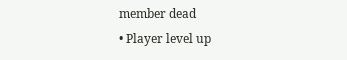member dead
• Player level up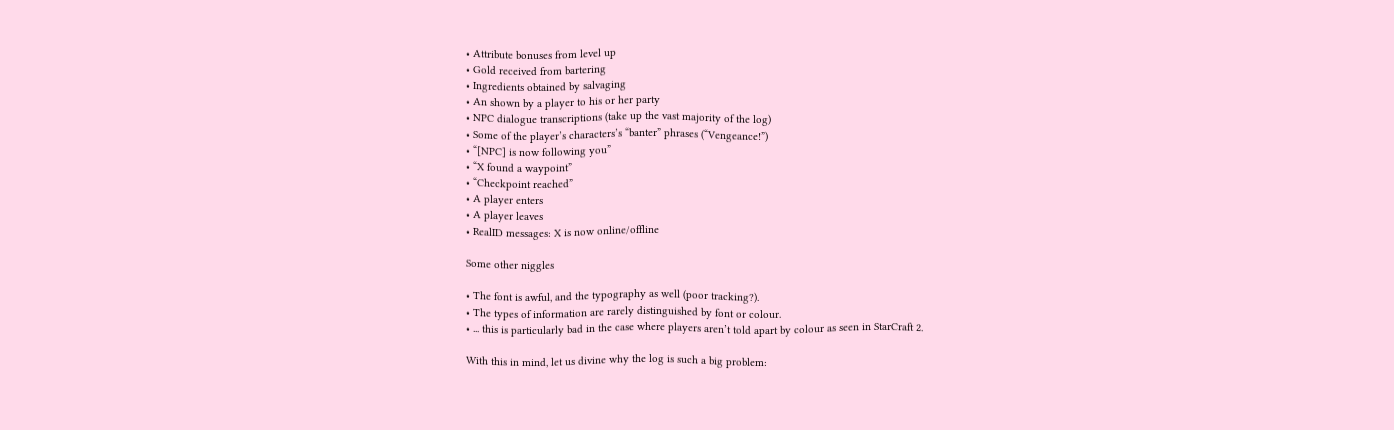• Attribute bonuses from level up
• Gold received from bartering
• Ingredients obtained by salvaging
• An shown by a player to his or her party
• NPC dialogue transcriptions (take up the vast majority of the log)
• Some of the player’s characters’s “banter” phrases (“Vengeance!”)
• “[NPC] is now following you”
• “X found a waypoint”
• “Checkpoint reached”
• A player enters
• A player leaves
• RealID messages: X is now online/offline

Some other niggles

• The font is awful, and the typography as well (poor tracking?).
• The types of information are rarely distinguished by font or colour.
• ... this is particularly bad in the case where players aren’t told apart by colour as seen in StarCraft 2.

With this in mind, let us divine why the log is such a big problem: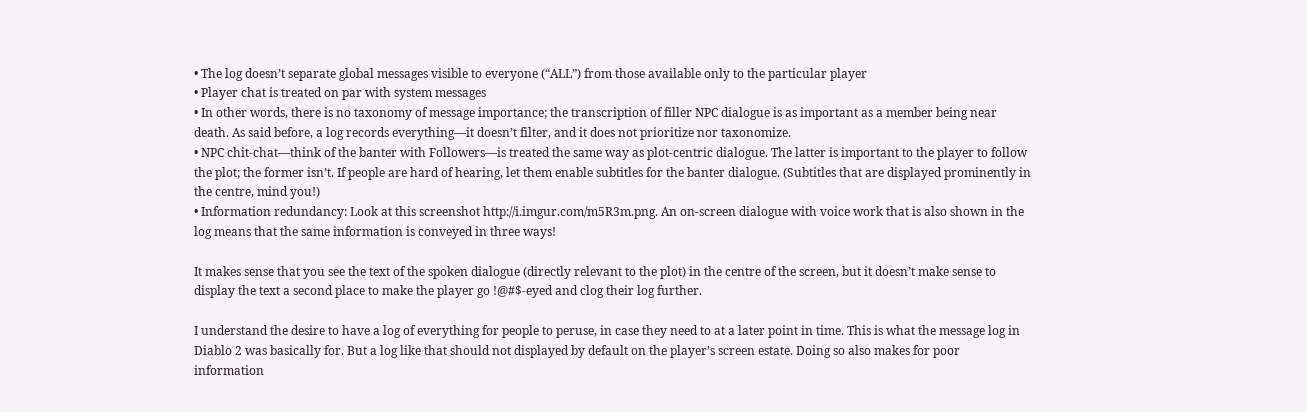• The log doesn’t separate global messages visible to everyone (“ALL”) from those available only to the particular player
• Player chat is treated on par with system messages
• In other words, there is no taxonomy of message importance; the transcription of filler NPC dialogue is as important as a member being near death. As said before, a log records everything—it doesn’t filter, and it does not prioritize nor taxonomize.
• NPC chit-chat—think of the banter with Followers—is treated the same way as plot-centric dialogue. The latter is important to the player to follow the plot; the former isn’t. If people are hard of hearing, let them enable subtitles for the banter dialogue. (Subtitles that are displayed prominently in the centre, mind you!)
• Information redundancy: Look at this screenshot http://i.imgur.com/m5R3m.png. An on-screen dialogue with voice work that is also shown in the log means that the same information is conveyed in three ways!

It makes sense that you see the text of the spoken dialogue (directly relevant to the plot) in the centre of the screen, but it doesn’t make sense to display the text a second place to make the player go !@#$-eyed and clog their log further.

I understand the desire to have a log of everything for people to peruse, in case they need to at a later point in time. This is what the message log in Diablo 2 was basically for. But a log like that should not displayed by default on the player’s screen estate. Doing so also makes for poor information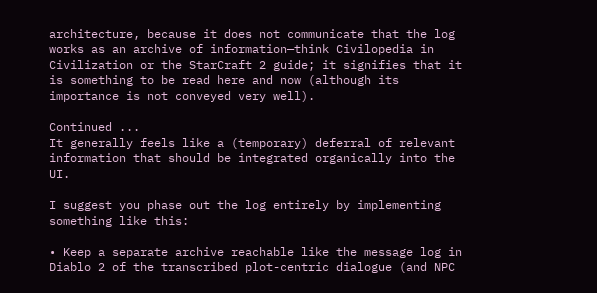architecture, because it does not communicate that the log works as an archive of information—think Civilopedia in Civilization or the StarCraft 2 guide; it signifies that it is something to be read here and now (although its importance is not conveyed very well).

Continued ...
It generally feels like a (temporary) deferral of relevant information that should be integrated organically into the UI.

I suggest you phase out the log entirely by implementing something like this:

• Keep a separate archive reachable like the message log in Diablo 2 of the transcribed plot-centric dialogue (and NPC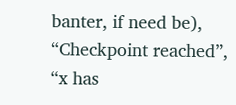banter, if need be), “Checkpoint reached”, “x has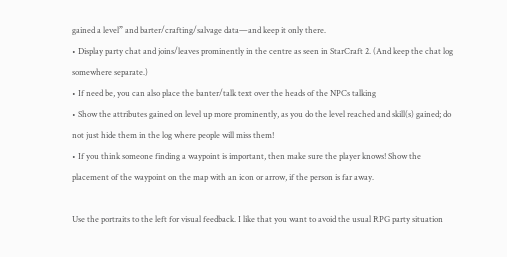gained a level” and barter/crafting/salvage data—and keep it only there.
• Display party chat and joins/leaves prominently in the centre as seen in StarCraft 2. (And keep the chat log somewhere separate.)
• If need be, you can also place the banter/talk text over the heads of the NPCs talking
• Show the attributes gained on level up more prominently, as you do the level reached and skill(s) gained; do not just hide them in the log where people will miss them!
• If you think someone finding a waypoint is important, then make sure the player knows! Show the placement of the waypoint on the map with an icon or arrow, if the person is far away.

Use the portraits to the left for visual feedback. I like that you want to avoid the usual RPG party situation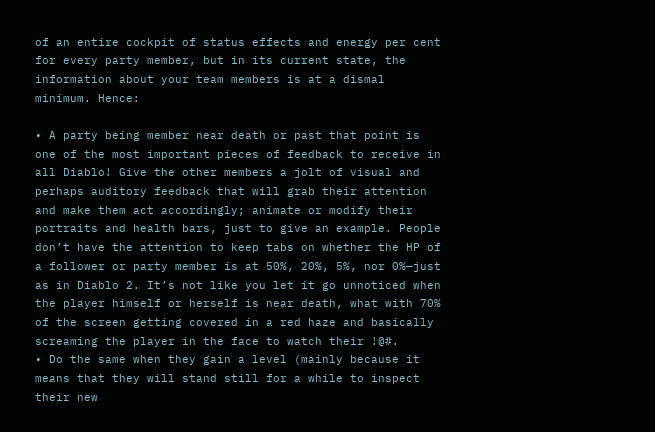of an entire cockpit of status effects and energy per cent for every party member, but in its current state, the information about your team members is at a dismal minimum. Hence:

• A party being member near death or past that point is one of the most important pieces of feedback to receive in all Diablo! Give the other members a jolt of visual and perhaps auditory feedback that will grab their attention and make them act accordingly; animate or modify their portraits and health bars, just to give an example. People don’t have the attention to keep tabs on whether the HP of a follower or party member is at 50%, 20%, 5%, nor 0%—just as in Diablo 2. It’s not like you let it go unnoticed when the player himself or herself is near death, what with 70% of the screen getting covered in a red haze and basically screaming the player in the face to watch their !@#.
• Do the same when they gain a level (mainly because it means that they will stand still for a while to inspect their new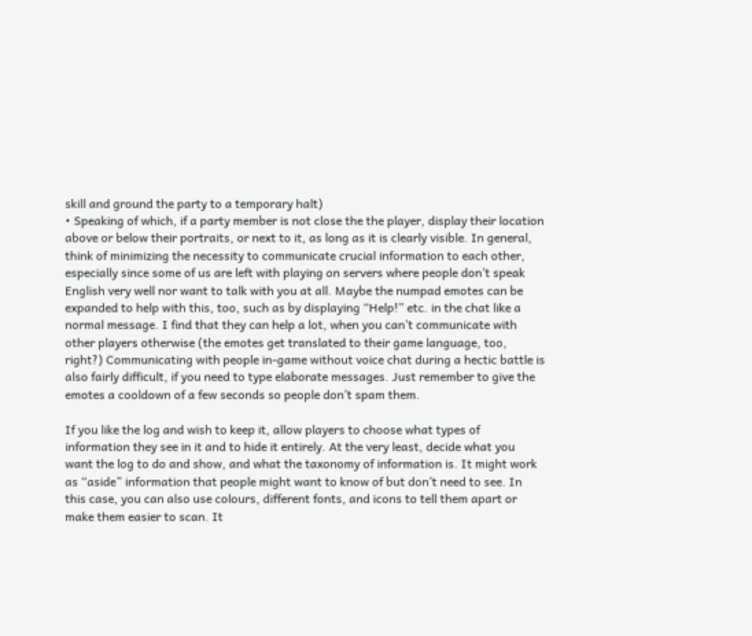skill and ground the party to a temporary halt)
• Speaking of which, if a party member is not close the the player, display their location above or below their portraits, or next to it, as long as it is clearly visible. In general, think of minimizing the necessity to communicate crucial information to each other, especially since some of us are left with playing on servers where people don’t speak English very well nor want to talk with you at all. Maybe the numpad emotes can be expanded to help with this, too, such as by displaying “Help!” etc. in the chat like a normal message. I find that they can help a lot, when you can’t communicate with other players otherwise (the emotes get translated to their game language, too, right?) Communicating with people in-game without voice chat during a hectic battle is also fairly difficult, if you need to type elaborate messages. Just remember to give the emotes a cooldown of a few seconds so people don’t spam them.

If you like the log and wish to keep it, allow players to choose what types of information they see in it and to hide it entirely. At the very least, decide what you want the log to do and show, and what the taxonomy of information is. It might work as “aside” information that people might want to know of but don’t need to see. In this case, you can also use colours, different fonts, and icons to tell them apart or make them easier to scan. It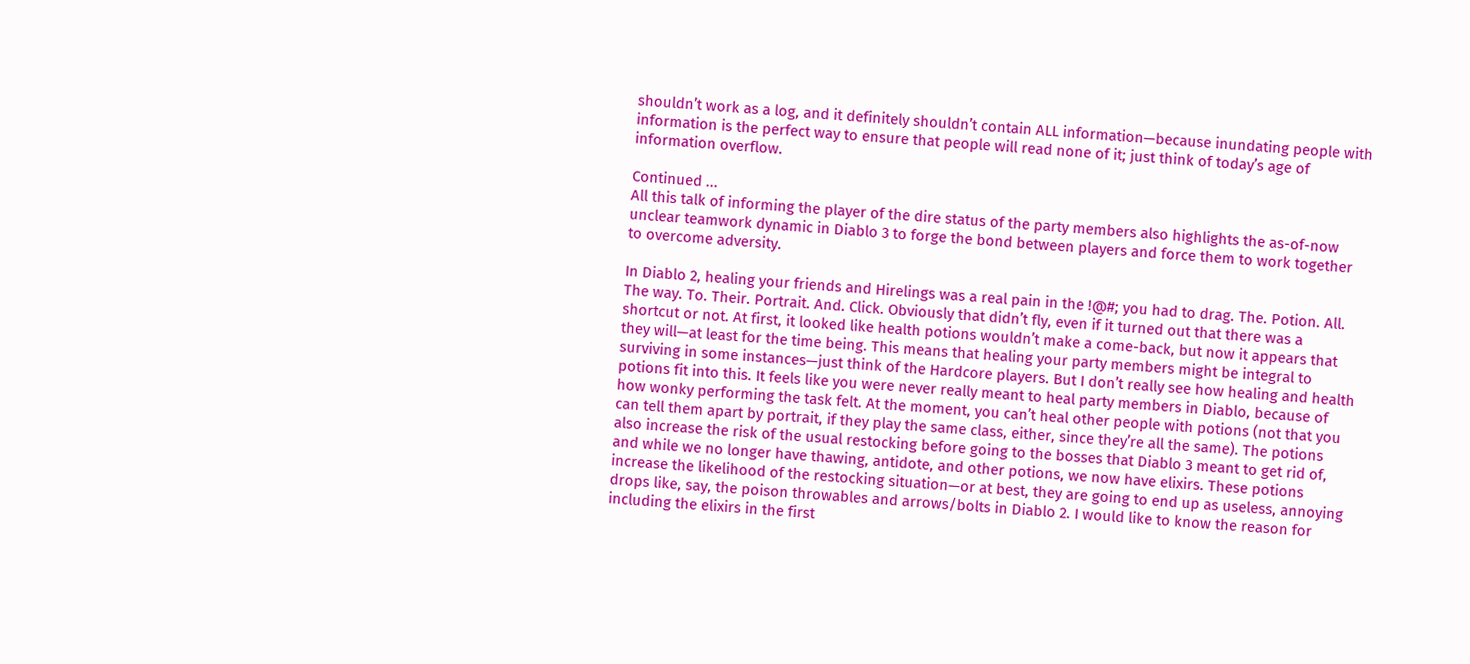shouldn’t work as a log, and it definitely shouldn’t contain ALL information—because inundating people with information is the perfect way to ensure that people will read none of it; just think of today’s age of information overflow.

Continued ...
All this talk of informing the player of the dire status of the party members also highlights the as-of-now unclear teamwork dynamic in Diablo 3 to forge the bond between players and force them to work together to overcome adversity.

In Diablo 2, healing your friends and Hirelings was a real pain in the !@#; you had to drag. The. Potion. All. The way. To. Their. Portrait. And. Click. Obviously that didn’t fly, even if it turned out that there was a shortcut or not. At first, it looked like health potions wouldn’t make a come-back, but now it appears that they will—at least for the time being. This means that healing your party members might be integral to surviving in some instances—just think of the Hardcore players. But I don’t really see how healing and health potions fit into this. It feels like you were never really meant to heal party members in Diablo, because of how wonky performing the task felt. At the moment, you can’t heal other people with potions (not that you can tell them apart by portrait, if they play the same class, either, since they’re all the same). The potions also increase the risk of the usual restocking before going to the bosses that Diablo 3 meant to get rid of, and while we no longer have thawing, antidote, and other potions, we now have elixirs. These potions increase the likelihood of the restocking situation—or at best, they are going to end up as useless, annoying drops like, say, the poison throwables and arrows/bolts in Diablo 2. I would like to know the reason for including the elixirs in the first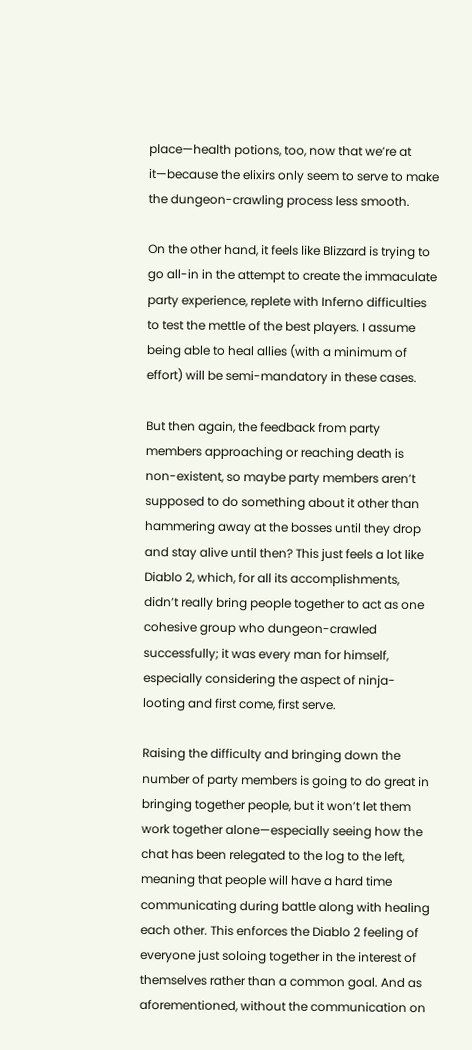place—health potions, too, now that we’re at it—because the elixirs only seem to serve to make the dungeon-crawling process less smooth.

On the other hand, it feels like Blizzard is trying to go all-in in the attempt to create the immaculate party experience, replete with Inferno difficulties to test the mettle of the best players. I assume being able to heal allies (with a minimum of effort) will be semi-mandatory in these cases.

But then again, the feedback from party members approaching or reaching death is non-existent, so maybe party members aren’t supposed to do something about it other than hammering away at the bosses until they drop and stay alive until then? This just feels a lot like Diablo 2, which, for all its accomplishments, didn’t really bring people together to act as one cohesive group who dungeon-crawled successfully; it was every man for himself, especially considering the aspect of ninja-looting and first come, first serve.

Raising the difficulty and bringing down the number of party members is going to do great in bringing together people, but it won’t let them work together alone—especially seeing how the chat has been relegated to the log to the left, meaning that people will have a hard time communicating during battle along with healing each other. This enforces the Diablo 2 feeling of everyone just soloing together in the interest of themselves rather than a common goal. And as aforementioned, without the communication on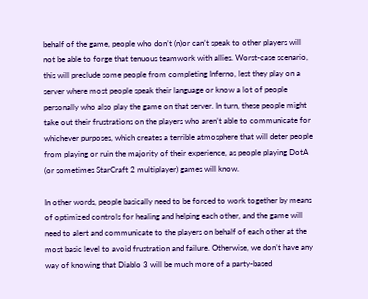behalf of the game, people who don’t (n)or can’t speak to other players will not be able to forge that tenuous teamwork with allies. Worst-case scenario, this will preclude some people from completing Inferno, lest they play on a server where most people speak their language or know a lot of people personally who also play the game on that server. In turn, these people might take out their frustrations on the players who aren’t able to communicate for whichever purposes, which creates a terrible atmosphere that will deter people from playing or ruin the majority of their experience, as people playing DotA (or sometimes StarCraft 2 multiplayer) games will know.

In other words, people basically need to be forced to work together by means of optimized controls for healing and helping each other, and the game will need to alert and communicate to the players on behalf of each other at the most basic level to avoid frustration and failure. Otherwise, we don’t have any way of knowing that Diablo 3 will be much more of a party-based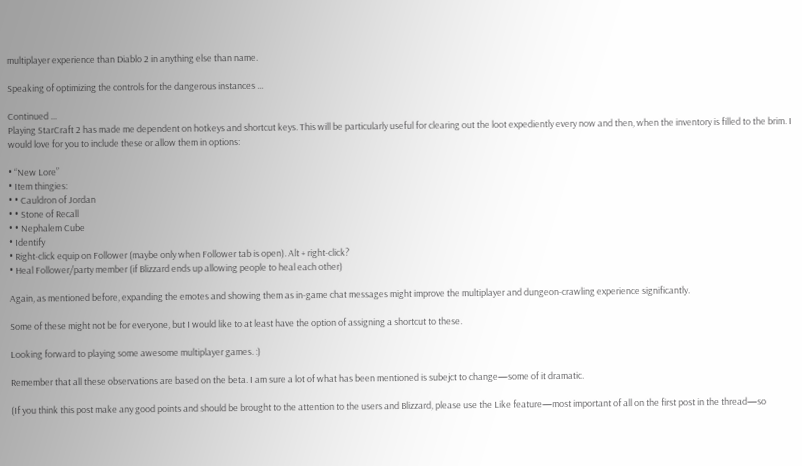multiplayer experience than Diablo 2 in anything else than name.

Speaking of optimizing the controls for the dangerous instances ...

Continued ...
Playing StarCraft 2 has made me dependent on hotkeys and shortcut keys. This will be particularly useful for clearing out the loot expediently every now and then, when the inventory is filled to the brim. I would love for you to include these or allow them in options:

• “New Lore”
• Item thingies:
• • Cauldron of Jordan
• • Stone of Recall
• • Nephalem Cube
• Identify
• Right-click equip on Follower (maybe only when Follower tab is open). Alt + right-click?
• Heal Follower/party member (if Blizzard ends up allowing people to heal each other)

Again, as mentioned before, expanding the emotes and showing them as in-game chat messages might improve the multiplayer and dungeon-crawling experience significantly.

Some of these might not be for everyone, but I would like to at least have the option of assigning a shortcut to these.

Looking forward to playing some awesome multiplayer games. :)

Remember that all these observations are based on the beta. I am sure a lot of what has been mentioned is subejct to change—some of it dramatic.

(If you think this post make any good points and should be brought to the attention to the users and Blizzard, please use the Like feature—most important of all on the first post in the thread—so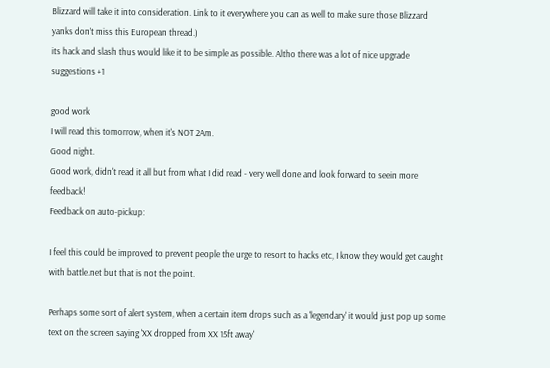Blizzard will take it into consideration. Link to it everywhere you can as well to make sure those Blizzard yanks don’t miss this European thread.)
its hack and slash thus would like it to be simple as possible. Altho there was a lot of nice upgrade suggestions +1

good work
I will read this tomorrow, when it's NOT 2Am.
Good night.
Good work, didn't read it all but from what I did read - very well done and look forward to seein more feedback!
Feedback on auto-pickup:

I feel this could be improved to prevent people the urge to resort to hacks etc, I know they would get caught with battle.net but that is not the point.

Perhaps some sort of alert system, when a certain item drops such as a 'legendary' it would just pop up some text on the screen saying 'XX dropped from XX 15ft away'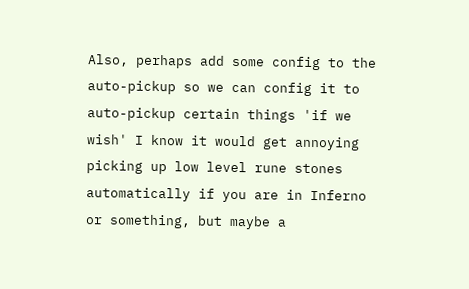Also, perhaps add some config to the auto-pickup so we can config it to auto-pickup certain things 'if we wish' I know it would get annoying picking up low level rune stones automatically if you are in Inferno or something, but maybe a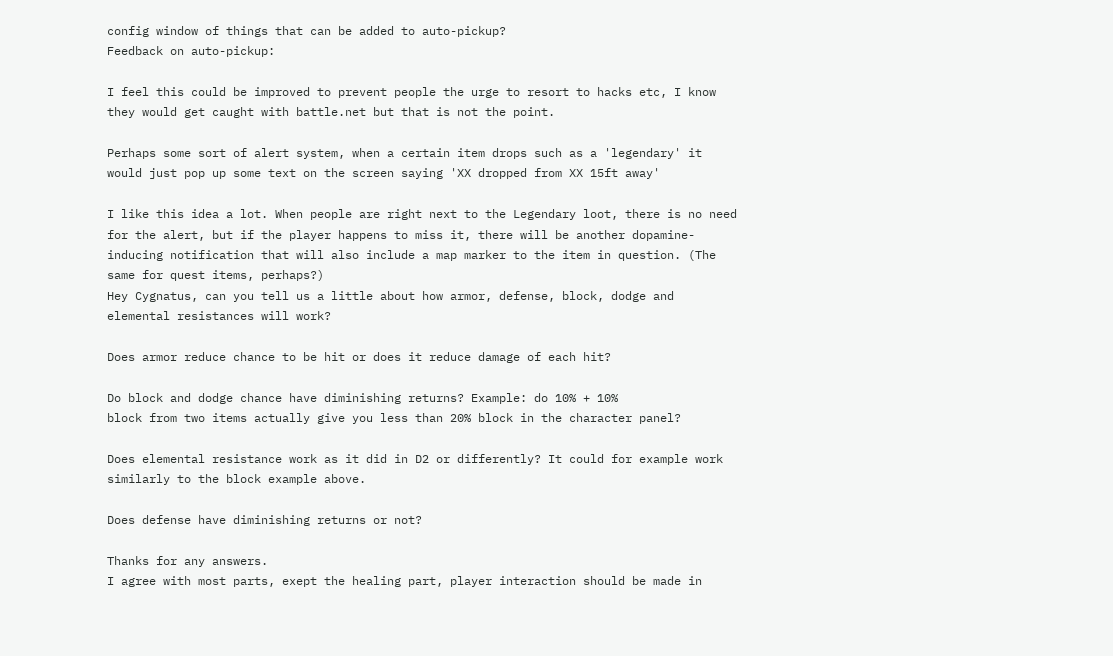config window of things that can be added to auto-pickup?
Feedback on auto-pickup:

I feel this could be improved to prevent people the urge to resort to hacks etc, I know they would get caught with battle.net but that is not the point.

Perhaps some sort of alert system, when a certain item drops such as a 'legendary' it would just pop up some text on the screen saying 'XX dropped from XX 15ft away'

I like this idea a lot. When people are right next to the Legendary loot, there is no need for the alert, but if the player happens to miss it, there will be another dopamine-inducing notification that will also include a map marker to the item in question. (The same for quest items, perhaps?)
Hey Cygnatus, can you tell us a little about how armor, defense, block, dodge and elemental resistances will work?

Does armor reduce chance to be hit or does it reduce damage of each hit?

Do block and dodge chance have diminishing returns? Example: do 10% + 10%
block from two items actually give you less than 20% block in the character panel?

Does elemental resistance work as it did in D2 or differently? It could for example work similarly to the block example above.

Does defense have diminishing returns or not?

Thanks for any answers.
I agree with most parts, exept the healing part, player interaction should be made in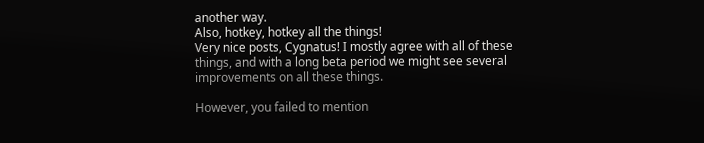another way.
Also, hotkey, hotkey all the things!
Very nice posts, Cygnatus! I mostly agree with all of these things, and with a long beta period we might see several improvements on all these things.

However, you failed to mention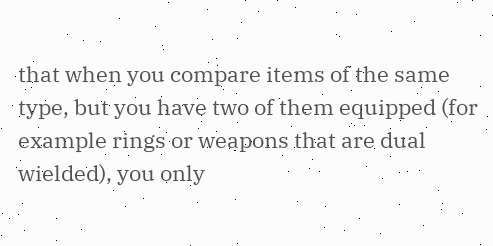that when you compare items of the same type, but you have two of them equipped (for example rings or weapons that are dual wielded), you only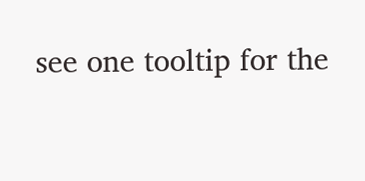see one tooltip for the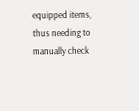equipped items, thus needing to manually check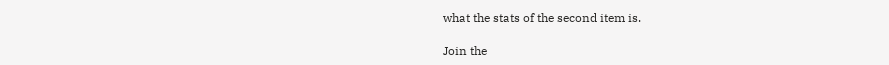what the stats of the second item is.

Join the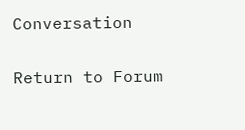Conversation

Return to Forum